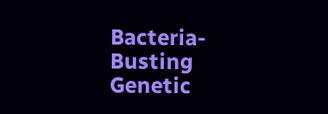Bacteria-Busting Genetic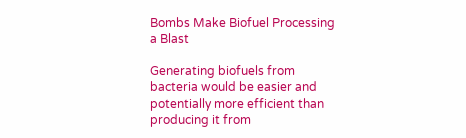Bombs Make Biofuel Processing a Blast

Generating biofuels from bacteria would be easier and potentially more efficient than producing it from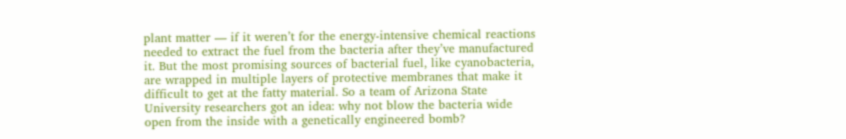plant matter — if it weren’t for the energy-intensive chemical reactions needed to extract the fuel from the bacteria after they’ve manufactured it. But the most promising sources of bacterial fuel, like cyanobacteria, are wrapped in multiple layers of protective membranes that make it difficult to get at the fatty material. So a team of Arizona State University researchers got an idea: why not blow the bacteria wide open from the inside with a genetically engineered bomb?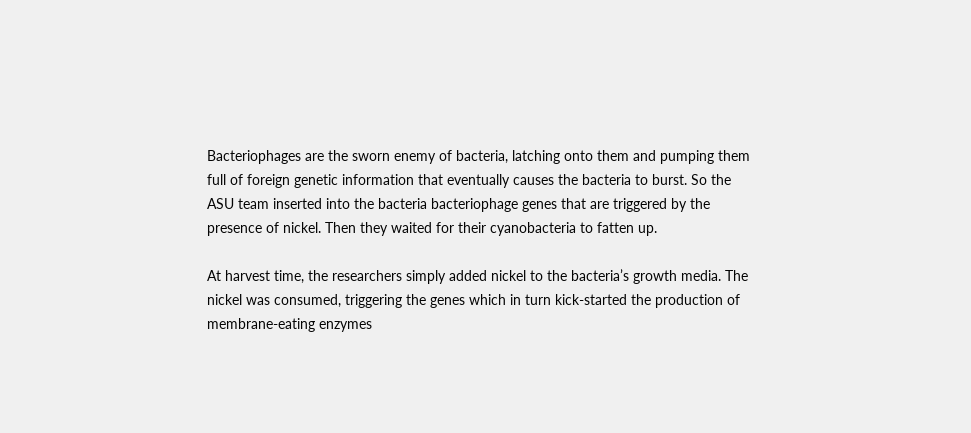Bacteriophages are the sworn enemy of bacteria, latching onto them and pumping them full of foreign genetic information that eventually causes the bacteria to burst. So the ASU team inserted into the bacteria bacteriophage genes that are triggered by the presence of nickel. Then they waited for their cyanobacteria to fatten up.

At harvest time, the researchers simply added nickel to the bacteria’s growth media. The nickel was consumed, triggering the genes which in turn kick-started the production of membrane-eating enzymes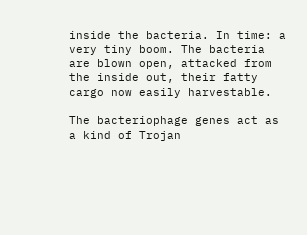inside the bacteria. In time: a very tiny boom. The bacteria are blown open, attacked from the inside out, their fatty cargo now easily harvestable.

The bacteriophage genes act as a kind of Trojan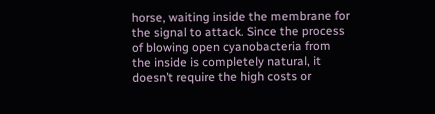horse, waiting inside the membrane for the signal to attack. Since the process of blowing open cyanobacteria from the inside is completely natural, it doesn’t require the high costs or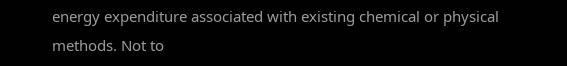energy expenditure associated with existing chemical or physical methods. Not to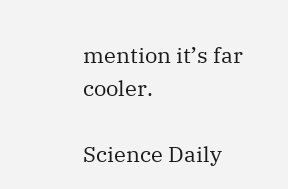mention it’s far cooler.

Science Daily